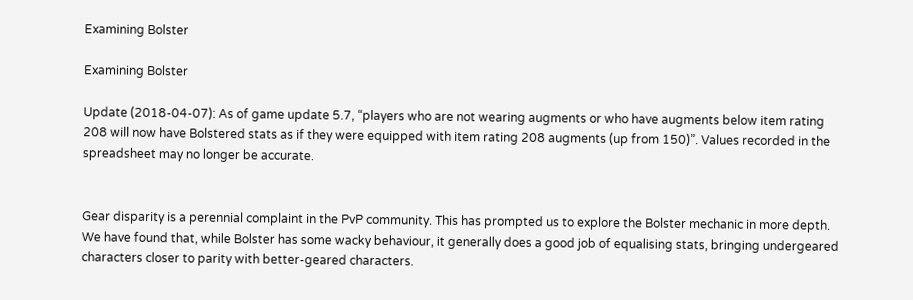Examining Bolster

Examining Bolster

Update (2018-04-07): As of game update 5.7, “players who are not wearing augments or who have augments below item rating 208 will now have Bolstered stats as if they were equipped with item rating 208 augments (up from 150)”. Values recorded in the spreadsheet may no longer be accurate.


Gear disparity is a perennial complaint in the PvP community. This has prompted us to explore the Bolster mechanic in more depth. We have found that, while Bolster has some wacky behaviour, it generally does a good job of equalising stats, bringing undergeared characters closer to parity with better-geared characters.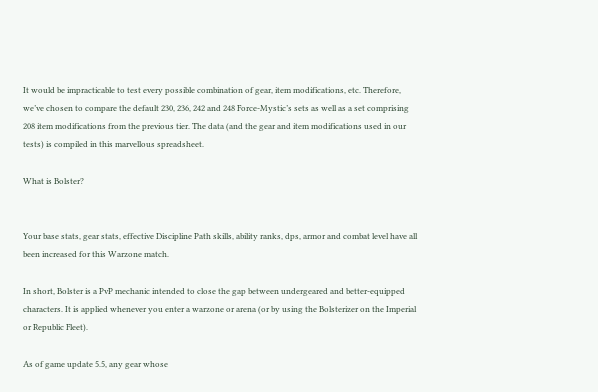It would be impracticable to test every possible combination of gear, item modifications, etc. Therefore, we’ve chosen to compare the default 230, 236, 242 and 248 Force-Mystic’s sets as well as a set comprising 208 item modifications from the previous tier. The data (and the gear and item modifications used in our tests) is compiled in this marvellous spreadsheet.

What is Bolster?


Your base stats, gear stats, effective Discipline Path skills, ability ranks, dps, armor and combat level have all been increased for this Warzone match.

In short, Bolster is a PvP mechanic intended to close the gap between undergeared and better-equipped characters. It is applied whenever you enter a warzone or arena (or by using the Bolsterizer on the Imperial or Republic Fleet).

As of game update 5.5, any gear whose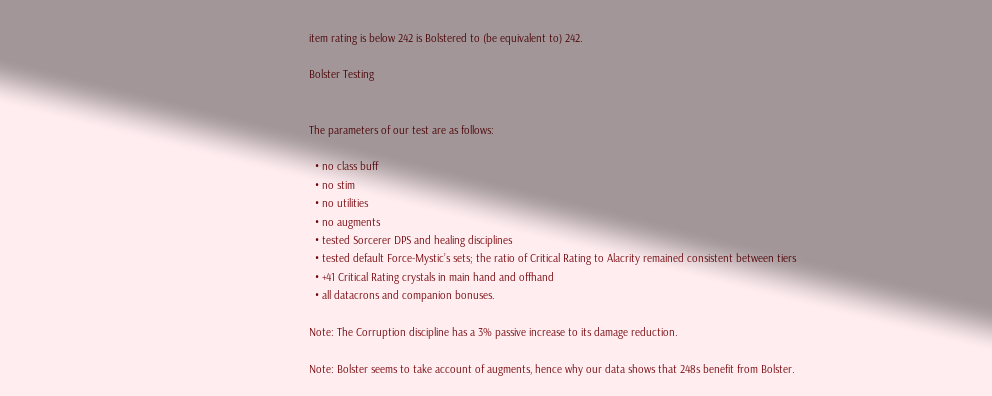item rating is below 242 is Bolstered to (be equivalent to) 242.

Bolster Testing


The parameters of our test are as follows:

  • no class buff
  • no stim
  • no utilities
  • no augments
  • tested Sorcerer DPS and healing disciplines
  • tested default Force-Mystic’s sets; the ratio of Critical Rating to Alacrity remained consistent between tiers
  • +41 Critical Rating crystals in main hand and offhand
  • all datacrons and companion bonuses.

Note: The Corruption discipline has a 3% passive increase to its damage reduction.

Note: Bolster seems to take account of augments, hence why our data shows that 248s benefit from Bolster.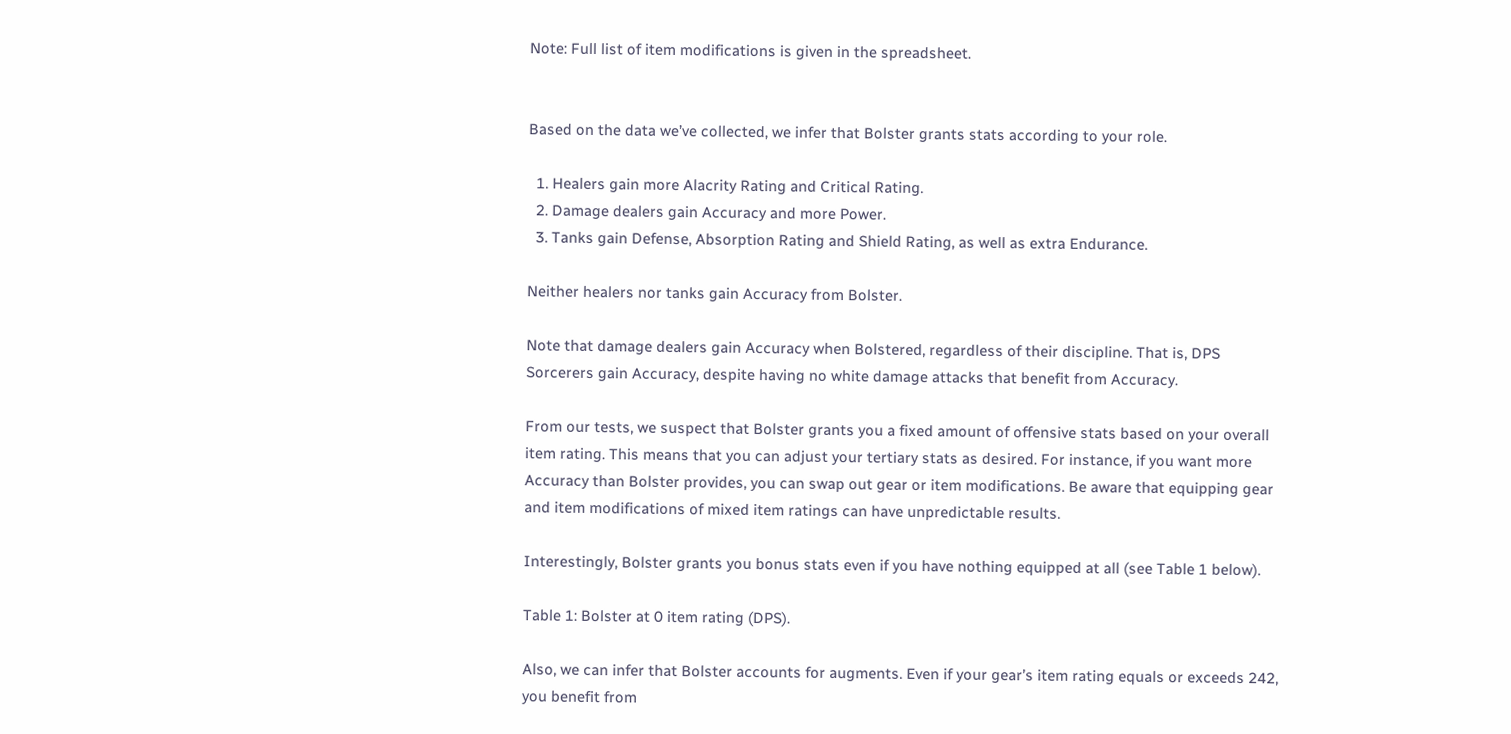Note: Full list of item modifications is given in the spreadsheet.


Based on the data we’ve collected, we infer that Bolster grants stats according to your role.

  1. Healers gain more Alacrity Rating and Critical Rating.
  2. Damage dealers gain Accuracy and more Power.
  3. Tanks gain Defense, Absorption Rating and Shield Rating, as well as extra Endurance.

Neither healers nor tanks gain Accuracy from Bolster.

Note that damage dealers gain Accuracy when Bolstered, regardless of their discipline. That is, DPS Sorcerers gain Accuracy, despite having no white damage attacks that benefit from Accuracy.

From our tests, we suspect that Bolster grants you a fixed amount of offensive stats based on your overall item rating. This means that you can adjust your tertiary stats as desired. For instance, if you want more Accuracy than Bolster provides, you can swap out gear or item modifications. Be aware that equipping gear and item modifications of mixed item ratings can have unpredictable results.

Interestingly, Bolster grants you bonus stats even if you have nothing equipped at all (see Table 1 below).

Table 1: Bolster at 0 item rating (DPS).

Also, we can infer that Bolster accounts for augments. Even if your gear’s item rating equals or exceeds 242, you benefit from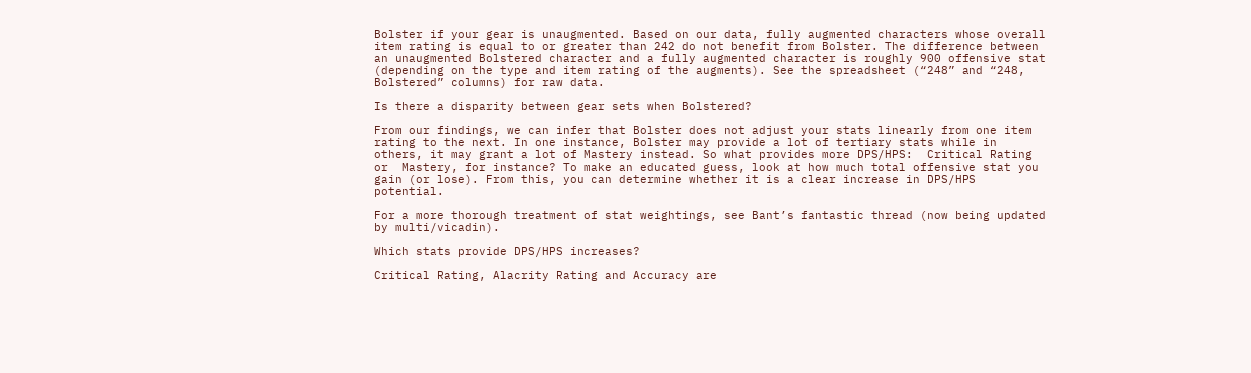Bolster if your gear is unaugmented. Based on our data, fully augmented characters whose overall item rating is equal to or greater than 242 do not benefit from Bolster. The difference between an unaugmented Bolstered character and a fully augmented character is roughly 900 offensive stat (depending on the type and item rating of the augments). See the spreadsheet (“248” and “248, Bolstered” columns) for raw data.

Is there a disparity between gear sets when Bolstered?

From our findings, we can infer that Bolster does not adjust your stats linearly from one item rating to the next. In one instance, Bolster may provide a lot of tertiary stats while in others, it may grant a lot of Mastery instead. So what provides more DPS/HPS:  Critical Rating or  Mastery, for instance? To make an educated guess, look at how much total offensive stat you gain (or lose). From this, you can determine whether it is a clear increase in DPS/HPS potential.

For a more thorough treatment of stat weightings, see Bant’s fantastic thread (now being updated by multi/vicadin).

Which stats provide DPS/HPS increases?

Critical Rating, Alacrity Rating and Accuracy are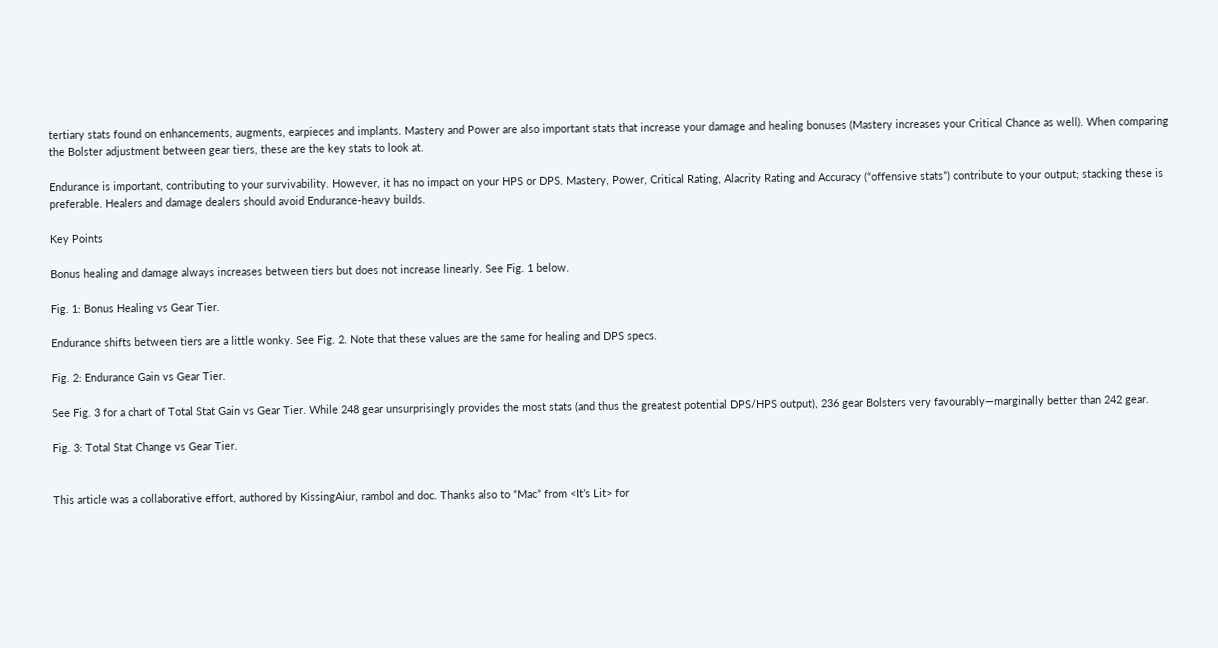tertiary stats found on enhancements, augments, earpieces and implants. Mastery and Power are also important stats that increase your damage and healing bonuses (Mastery increases your Critical Chance as well). When comparing the Bolster adjustment between gear tiers, these are the key stats to look at.

Endurance is important, contributing to your survivability. However, it has no impact on your HPS or DPS. Mastery, Power, Critical Rating, Alacrity Rating and Accuracy (“offensive stats”) contribute to your output; stacking these is preferable. Healers and damage dealers should avoid Endurance-heavy builds.

Key Points

Bonus healing and damage always increases between tiers but does not increase linearly. See Fig. 1 below.

Fig. 1: Bonus Healing vs Gear Tier.

Endurance shifts between tiers are a little wonky. See Fig. 2. Note that these values are the same for healing and DPS specs.

Fig. 2: Endurance Gain vs Gear Tier.

See Fig. 3 for a chart of Total Stat Gain vs Gear Tier. While 248 gear unsurprisingly provides the most stats (and thus the greatest potential DPS/HPS output), 236 gear Bolsters very favourably—marginally better than 242 gear.

Fig. 3: Total Stat Change vs Gear Tier.


This article was a collaborative effort, authored by KissingAiur, rambol and doc. Thanks also to “Mac” from <It’s Lit> for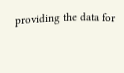providing the data for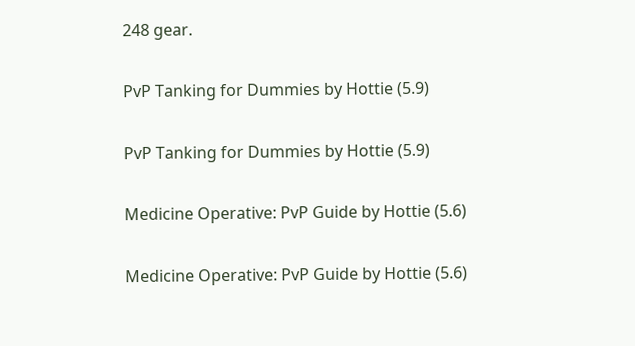248 gear.

PvP Tanking for Dummies by Hottie (5.9)

PvP Tanking for Dummies by Hottie (5.9)

Medicine Operative: PvP Guide by Hottie (5.6)

Medicine Operative: PvP Guide by Hottie (5.6)